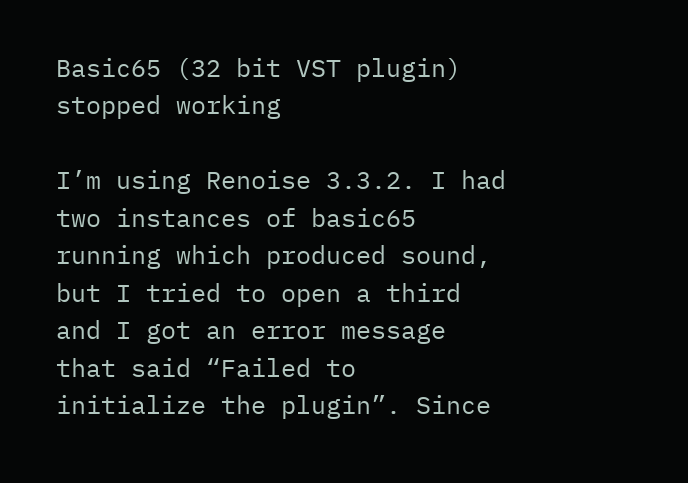Basic65 (32 bit VST plugin) stopped working

I’m using Renoise 3.3.2. I had two instances of basic65 running which produced sound, but I tried to open a third and I got an error message that said “Failed to initialize the plugin”. Since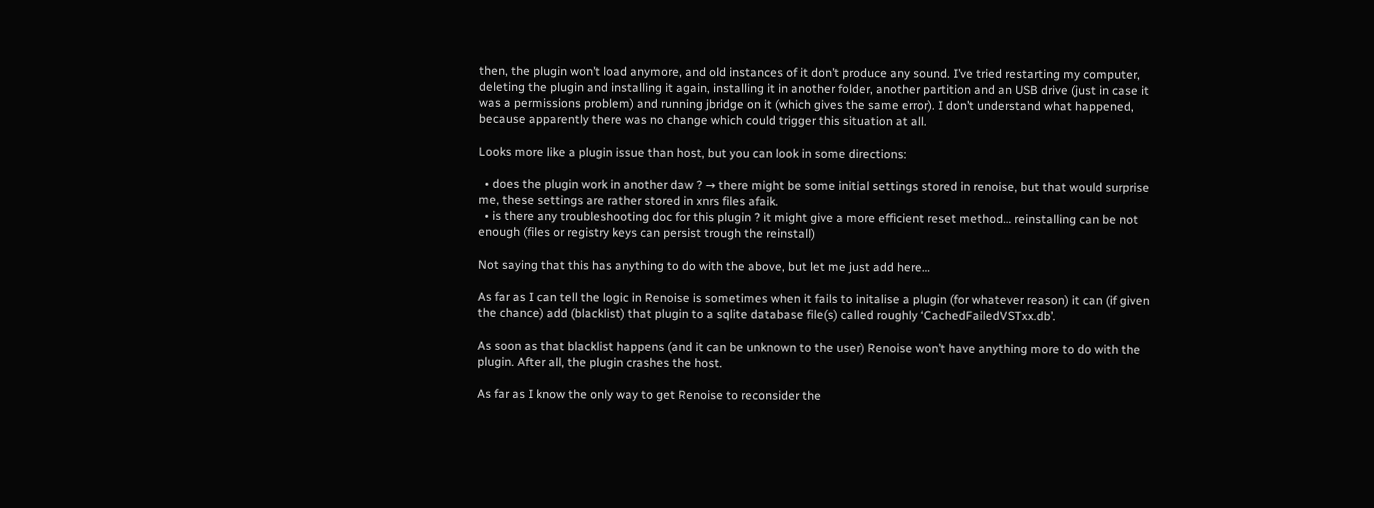then, the plugin won’t load anymore, and old instances of it don’t produce any sound. I’ve tried restarting my computer, deleting the plugin and installing it again, installing it in another folder, another partition and an USB drive (just in case it was a permissions problem) and running jbridge on it (which gives the same error). I don’t understand what happened, because apparently there was no change which could trigger this situation at all.

Looks more like a plugin issue than host, but you can look in some directions:

  • does the plugin work in another daw ? → there might be some initial settings stored in renoise, but that would surprise me, these settings are rather stored in xnrs files afaik.
  • is there any troubleshooting doc for this plugin ? it might give a more efficient reset method… reinstalling can be not enough (files or registry keys can persist trough the reinstall)

Not saying that this has anything to do with the above, but let me just add here…

As far as I can tell the logic in Renoise is sometimes when it fails to initalise a plugin (for whatever reason) it can (if given the chance) add (blacklist) that plugin to a sqlite database file(s) called roughly ‘CachedFailedVSTxx.db’.

As soon as that blacklist happens (and it can be unknown to the user) Renoise won’t have anything more to do with the plugin. After all, the plugin crashes the host.

As far as I know the only way to get Renoise to reconsider the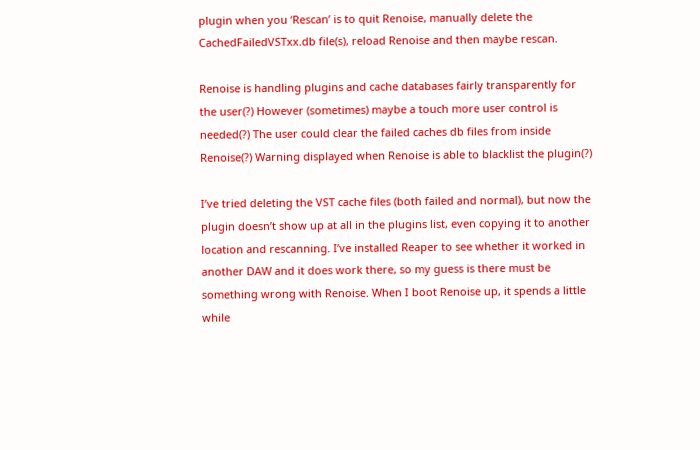plugin when you ‘Rescan’ is to quit Renoise, manually delete the CachedFailedVSTxx.db file(s), reload Renoise and then maybe rescan.

Renoise is handling plugins and cache databases fairly transparently for the user(?) However (sometimes) maybe a touch more user control is needed(?) The user could clear the failed caches db files from inside Renoise(?) Warning displayed when Renoise is able to blacklist the plugin(?)

I’ve tried deleting the VST cache files (both failed and normal), but now the plugin doesn’t show up at all in the plugins list, even copying it to another location and rescanning. I’ve installed Reaper to see whether it worked in another DAW and it does work there, so my guess is there must be something wrong with Renoise. When I boot Renoise up, it spends a little while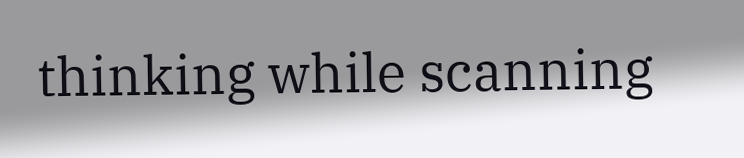thinking while scanning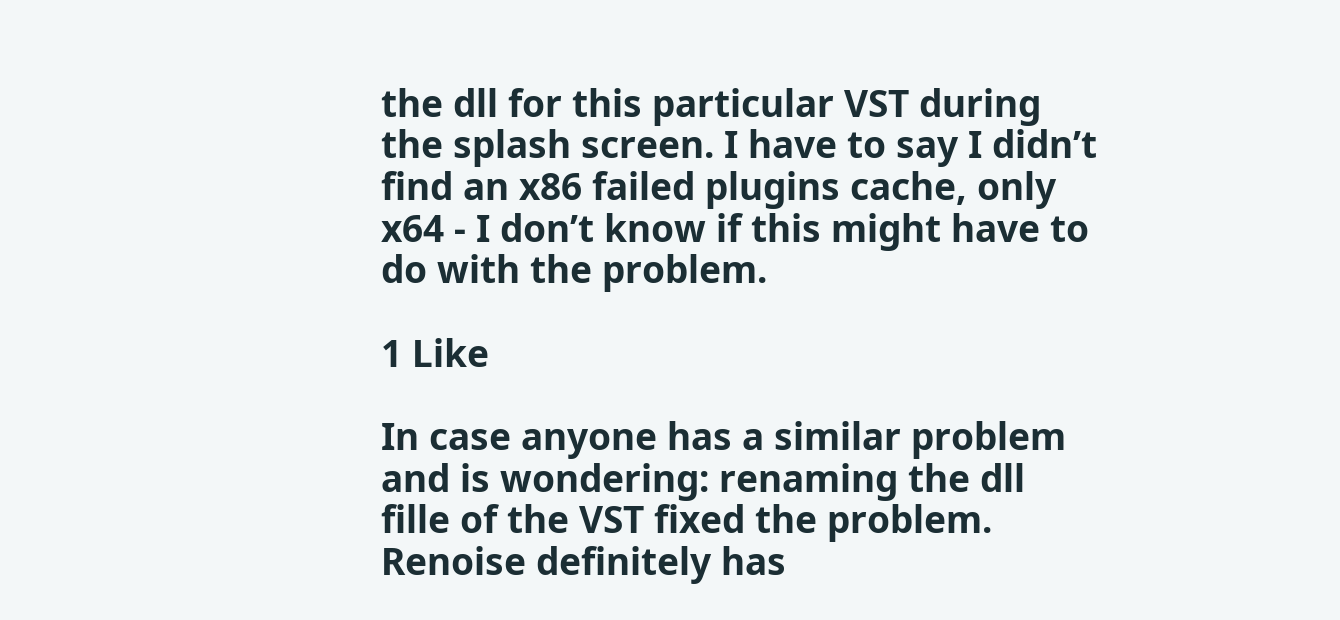the dll for this particular VST during the splash screen. I have to say I didn’t find an x86 failed plugins cache, only x64 - I don’t know if this might have to do with the problem.

1 Like

In case anyone has a similar problem and is wondering: renaming the dll fille of the VST fixed the problem. Renoise definitely has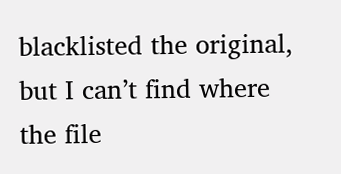blacklisted the original, but I can’t find where the file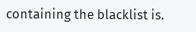containing the blacklist is.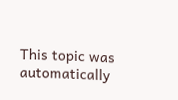This topic was automatically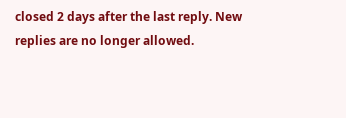closed 2 days after the last reply. New replies are no longer allowed.